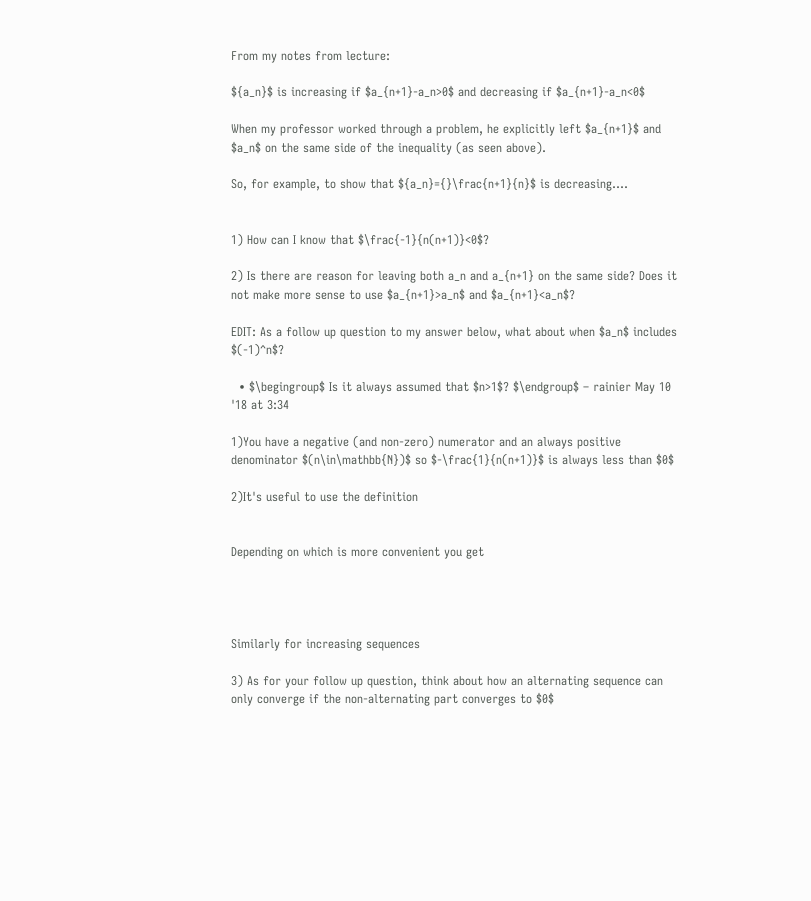From my notes from lecture:

${a_n}$ is increasing if $a_{n+1}-a_n>0$ and decreasing if $a_{n+1}-a_n<0$

When my professor worked through a problem, he explicitly left $a_{n+1}$ and $a_n$ on the same side of the inequality (as seen above).

So, for example, to show that ${a_n}={}\frac{n+1}{n}$ is decreasing….


1) How can I know that $\frac{-1}{n(n+1)}<0$?

2) Is there are reason for leaving both a_n and a_{n+1} on the same side? Does it not make more sense to use $a_{n+1}>a_n$ and $a_{n+1}<a_n$?

EDIT: As a follow up question to my answer below, what about when $a_n$ includes $(-1)^n$?

  • $\begingroup$ Is it always assumed that $n>1$? $\endgroup$ – rainier May 10 '18 at 3:34

1)You have a negative (and non-zero) numerator and an always positive denominator $(n\in\mathbb{N})$ so $-\frac{1}{n(n+1)}$ is always less than $0$

2)It's useful to use the definition


Depending on which is more convenient you get




Similarly for increasing sequences

3) As for your follow up question, think about how an alternating sequence can only converge if the non-alternating part converges to $0$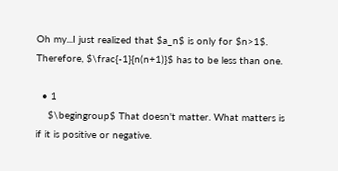Oh my...I just realized that $a_n$ is only for $n>1$. Therefore, $\frac{-1}{n(n+1)}$ has to be less than one.

  • 1
    $\begingroup$ That doesn't matter. What matters is if it is positive or negative.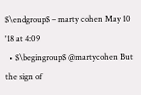$\endgroup$ – marty cohen May 10 '18 at 4:09
  • $\begingroup$ @martycohen But the sign of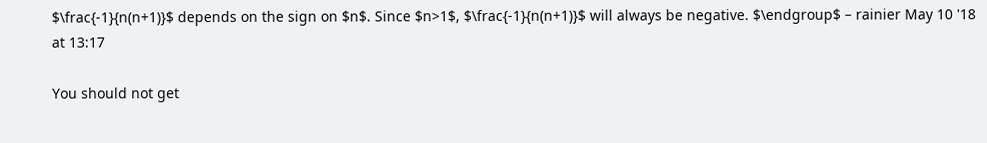$\frac{-1}{n(n+1)}$ depends on the sign on $n$. Since $n>1$, $\frac{-1}{n(n+1)}$ will always be negative. $\endgroup$ – rainier May 10 '18 at 13:17

You should not get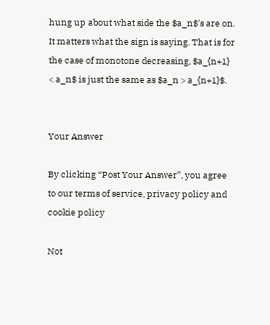hung up about what side the $a_n$'s are on. It matters what the sign is saying. That is for the case of monotone decreasing, $a_{n+1} < a_n$ is just the same as $a_n > a_{n+1}$.


Your Answer

By clicking “Post Your Answer”, you agree to our terms of service, privacy policy and cookie policy

Not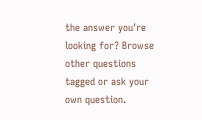the answer you're looking for? Browse other questions tagged or ask your own question.